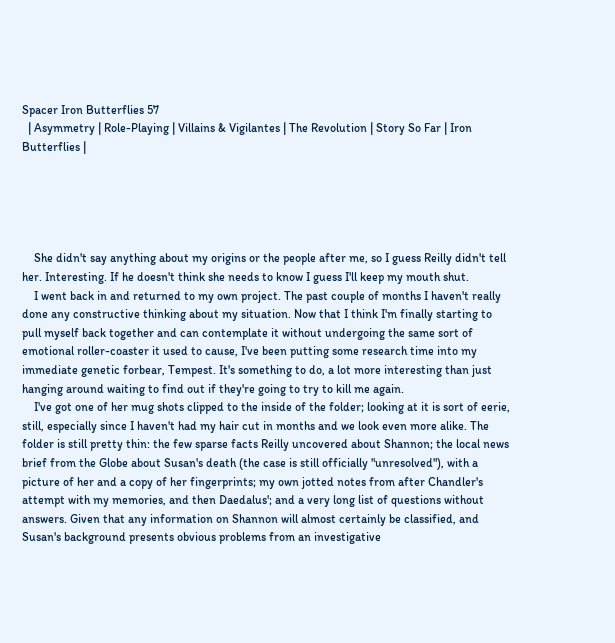Spacer Iron Butterflies 57
  | Asymmetry | Role-Playing | Villains & Vigilantes | The Revolution | Story So Far | Iron Butterflies |





    She didn't say anything about my origins or the people after me, so I guess Reilly didn't tell her. Interesting. If he doesn't think she needs to know I guess I'll keep my mouth shut.
    I went back in and returned to my own project. The past couple of months I haven't really done any constructive thinking about my situation. Now that I think I'm finally starting to pull myself back together and can contemplate it without undergoing the same sort of emotional roller-coaster it used to cause, I've been putting some research time into my immediate genetic forbear, Tempest. It's something to do, a lot more interesting than just hanging around waiting to find out if they're going to try to kill me again.
    I've got one of her mug shots clipped to the inside of the folder; looking at it is sort of eerie, still, especially since I haven't had my hair cut in months and we look even more alike. The folder is still pretty thin: the few sparse facts Reilly uncovered about Shannon; the local news brief from the Globe about Susan's death (the case is still officially "unresolved"), with a picture of her and a copy of her fingerprints; my own jotted notes from after Chandler's attempt with my memories, and then Daedalus'; and a very long list of questions without answers. Given that any information on Shannon will almost certainly be classified, and Susan's background presents obvious problems from an investigative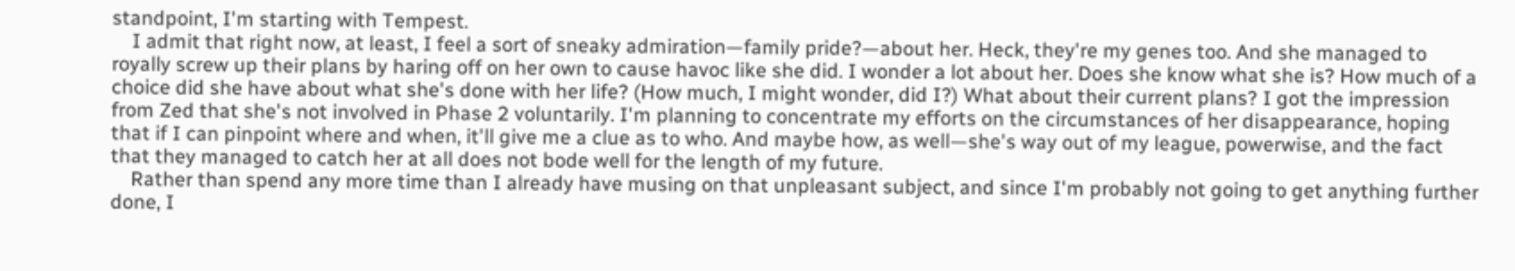standpoint, I'm starting with Tempest.
    I admit that right now, at least, I feel a sort of sneaky admiration—family pride?—about her. Heck, they're my genes too. And she managed to royally screw up their plans by haring off on her own to cause havoc like she did. I wonder a lot about her. Does she know what she is? How much of a choice did she have about what she's done with her life? (How much, I might wonder, did I?) What about their current plans? I got the impression from Zed that she's not involved in Phase 2 voluntarily. I'm planning to concentrate my efforts on the circumstances of her disappearance, hoping that if I can pinpoint where and when, it'll give me a clue as to who. And maybe how, as well—she's way out of my league, powerwise, and the fact that they managed to catch her at all does not bode well for the length of my future.
    Rather than spend any more time than I already have musing on that unpleasant subject, and since I'm probably not going to get anything further done, I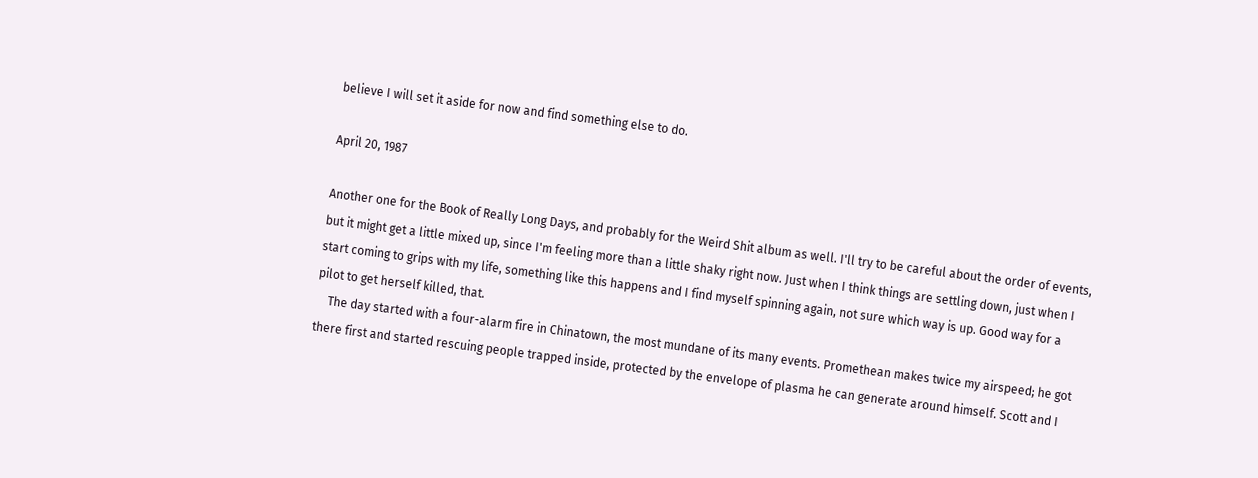believe I will set it aside for now and find something else to do.

April 20, 1987

Another one for the Book of Really Long Days, and probably for the Weird Shit album as well. I'll try to be careful about the order of events, but it might get a little mixed up, since I'm feeling more than a little shaky right now. Just when I think things are settling down, just when I start coming to grips with my life, something like this happens and I find myself spinning again, not sure which way is up. Good way for a pilot to get herself killed, that.
    The day started with a four-alarm fire in Chinatown, the most mundane of its many events. Promethean makes twice my airspeed; he got there first and started rescuing people trapped inside, protected by the envelope of plasma he can generate around himself. Scott and I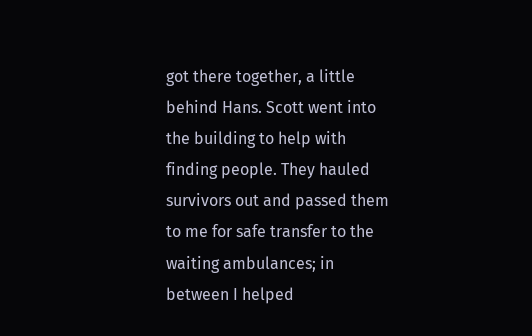got there together, a little behind Hans. Scott went into the building to help with finding people. They hauled survivors out and passed them to me for safe transfer to the waiting ambulances; in between I helped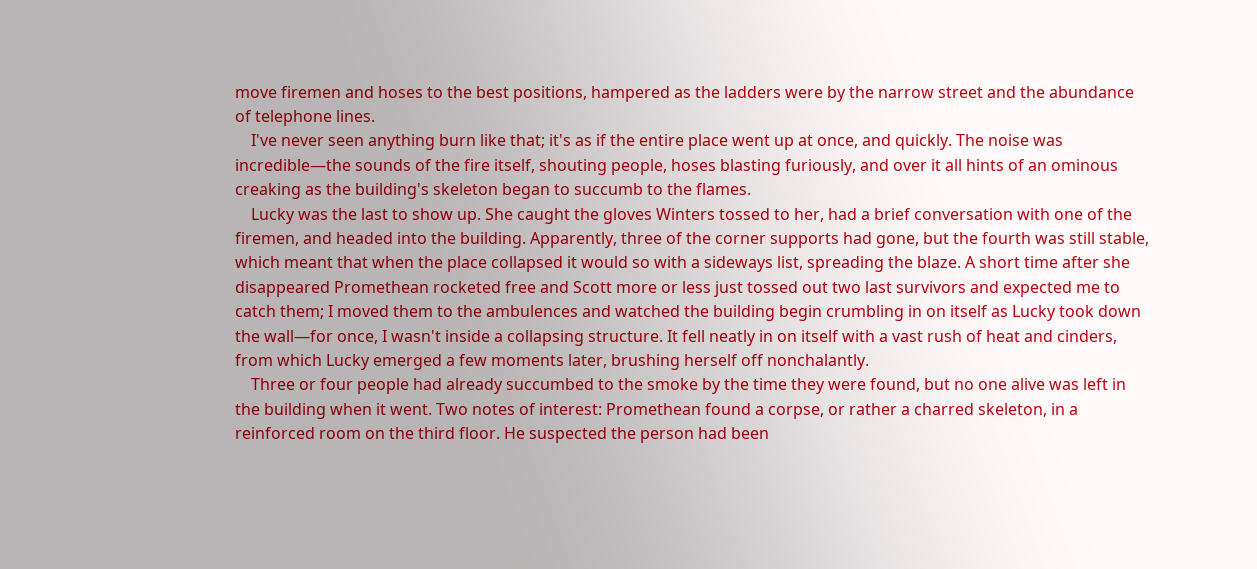move firemen and hoses to the best positions, hampered as the ladders were by the narrow street and the abundance of telephone lines.
    I've never seen anything burn like that; it's as if the entire place went up at once, and quickly. The noise was incredible—the sounds of the fire itself, shouting people, hoses blasting furiously, and over it all hints of an ominous creaking as the building's skeleton began to succumb to the flames.
    Lucky was the last to show up. She caught the gloves Winters tossed to her, had a brief conversation with one of the firemen, and headed into the building. Apparently, three of the corner supports had gone, but the fourth was still stable, which meant that when the place collapsed it would so with a sideways list, spreading the blaze. A short time after she disappeared Promethean rocketed free and Scott more or less just tossed out two last survivors and expected me to catch them; I moved them to the ambulences and watched the building begin crumbling in on itself as Lucky took down the wall—for once, I wasn't inside a collapsing structure. It fell neatly in on itself with a vast rush of heat and cinders, from which Lucky emerged a few moments later, brushing herself off nonchalantly.
    Three or four people had already succumbed to the smoke by the time they were found, but no one alive was left in the building when it went. Two notes of interest: Promethean found a corpse, or rather a charred skeleton, in a reinforced room on the third floor. He suspected the person had been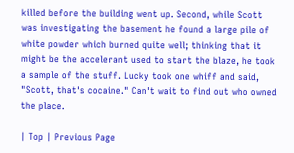killed before the building went up. Second, while Scott was investigating the basement he found a large pile of white powder which burned quite well; thinking that it might be the accelerant used to start the blaze, he took a sample of the stuff. Lucky took one whiff and said, "Scott, that's cocaine." Can't wait to find out who owned the place.

| Top | Previous Page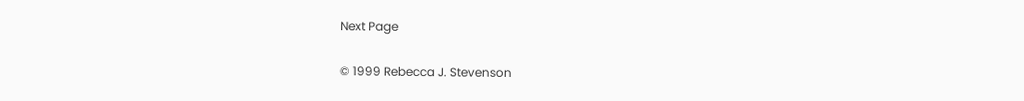Next Page


© 1999 Rebecca J. Stevenson